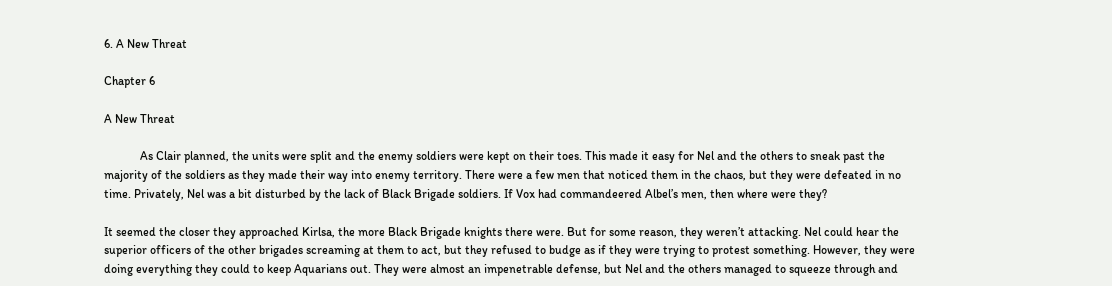6. A New Threat

Chapter 6

A New Threat

            As Clair planned, the units were split and the enemy soldiers were kept on their toes. This made it easy for Nel and the others to sneak past the majority of the soldiers as they made their way into enemy territory. There were a few men that noticed them in the chaos, but they were defeated in no time. Privately, Nel was a bit disturbed by the lack of Black Brigade soldiers. If Vox had commandeered Albel’s men, then where were they?

It seemed the closer they approached Kirlsa, the more Black Brigade knights there were. But for some reason, they weren’t attacking. Nel could hear the superior officers of the other brigades screaming at them to act, but they refused to budge as if they were trying to protest something. However, they were doing everything they could to keep Aquarians out. They were almost an impenetrable defense, but Nel and the others managed to squeeze through and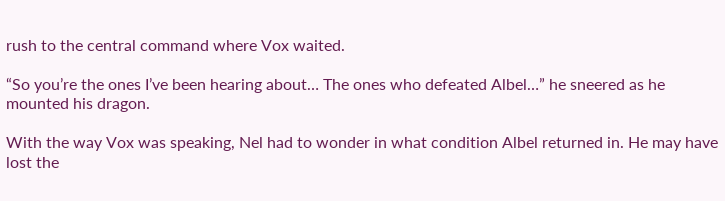rush to the central command where Vox waited.

“So you’re the ones I’ve been hearing about… The ones who defeated Albel…” he sneered as he mounted his dragon.

With the way Vox was speaking, Nel had to wonder in what condition Albel returned in. He may have lost the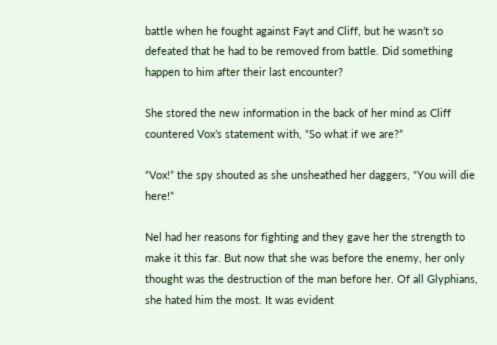battle when he fought against Fayt and Cliff, but he wasn’t so defeated that he had to be removed from battle. Did something happen to him after their last encounter?

She stored the new information in the back of her mind as Cliff countered Vox’s statement with, “So what if we are?”

“Vox!” the spy shouted as she unsheathed her daggers, “You will die here!”

Nel had her reasons for fighting and they gave her the strength to make it this far. But now that she was before the enemy, her only thought was the destruction of the man before her. Of all Glyphians, she hated him the most. It was evident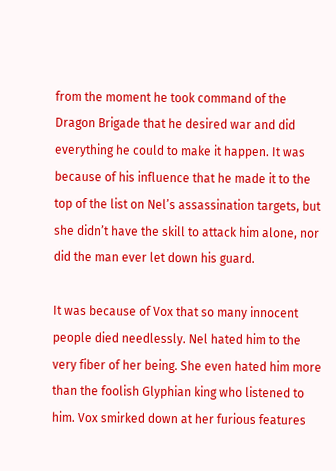from the moment he took command of the Dragon Brigade that he desired war and did everything he could to make it happen. It was because of his influence that he made it to the top of the list on Nel’s assassination targets, but she didn’t have the skill to attack him alone, nor did the man ever let down his guard.

It was because of Vox that so many innocent people died needlessly. Nel hated him to the very fiber of her being. She even hated him more than the foolish Glyphian king who listened to him. Vox smirked down at her furious features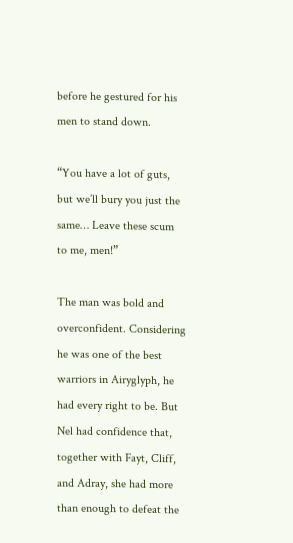before he gestured for his men to stand down.

“You have a lot of guts, but we’ll bury you just the same… Leave these scum to me, men!”

The man was bold and overconfident. Considering he was one of the best warriors in Airyglyph, he had every right to be. But Nel had confidence that, together with Fayt, Cliff, and Adray, she had more than enough to defeat the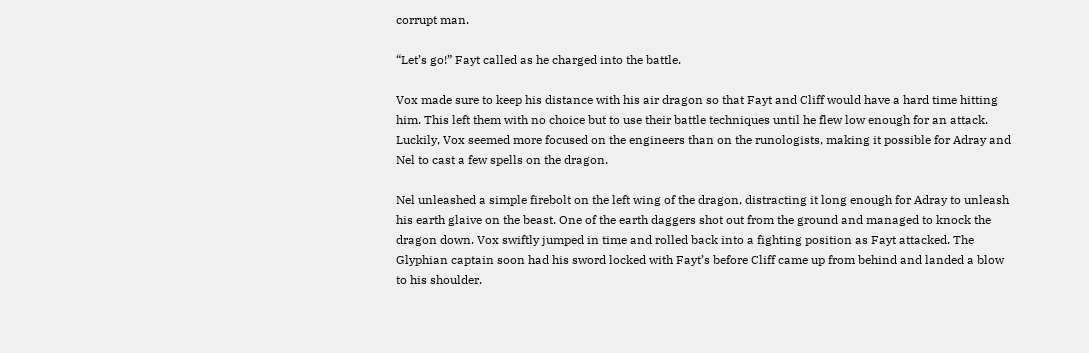corrupt man.

“Let’s go!” Fayt called as he charged into the battle.

Vox made sure to keep his distance with his air dragon so that Fayt and Cliff would have a hard time hitting him. This left them with no choice but to use their battle techniques until he flew low enough for an attack. Luckily, Vox seemed more focused on the engineers than on the runologists, making it possible for Adray and Nel to cast a few spells on the dragon.

Nel unleashed a simple firebolt on the left wing of the dragon, distracting it long enough for Adray to unleash his earth glaive on the beast. One of the earth daggers shot out from the ground and managed to knock the dragon down. Vox swiftly jumped in time and rolled back into a fighting position as Fayt attacked. The Glyphian captain soon had his sword locked with Fayt’s before Cliff came up from behind and landed a blow to his shoulder.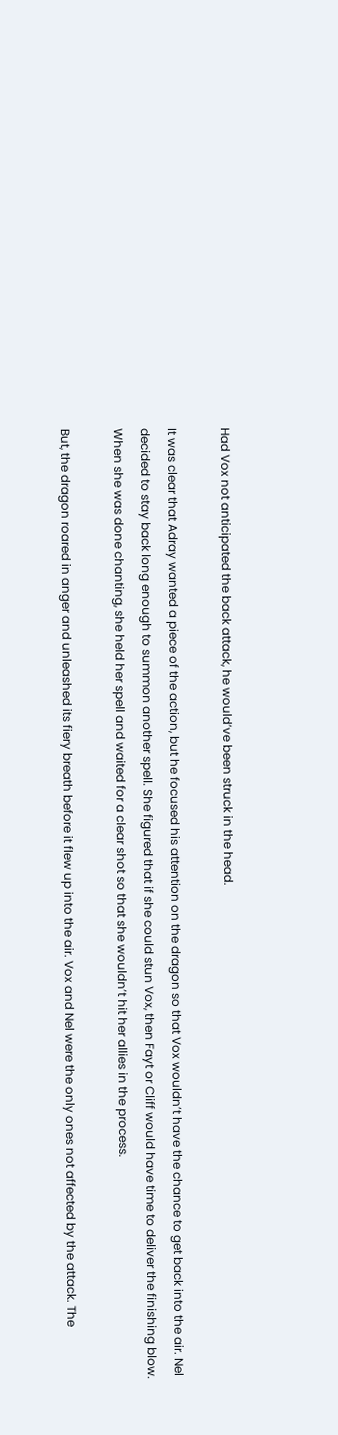Had Vox not anticipated the back attack, he would’ve been struck in the head.

It was clear that Adray wanted a piece of the action, but he focused his attention on the dragon so that Vox wouldn’t have the chance to get back into the air. Nel decided to stay back long enough to summon another spell. She figured that if she could stun Vox, then Fayt or Cliff would have time to deliver the finishing blow. When she was done chanting, she held her spell and waited for a clear shot so that she wouldn’t hit her allies in the process.

But, the dragon roared in anger and unleashed its fiery breath before it flew up into the air. Vox and Nel were the only ones not affected by the attack. The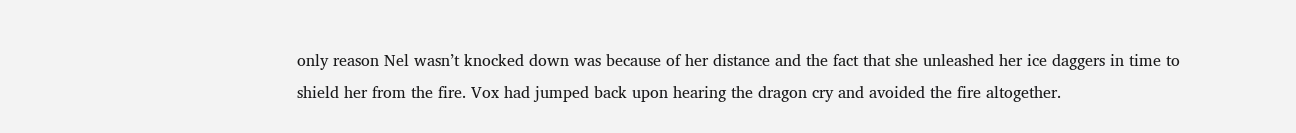only reason Nel wasn’t knocked down was because of her distance and the fact that she unleashed her ice daggers in time to shield her from the fire. Vox had jumped back upon hearing the dragon cry and avoided the fire altogether.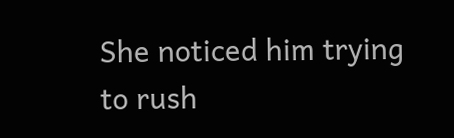She noticed him trying to rush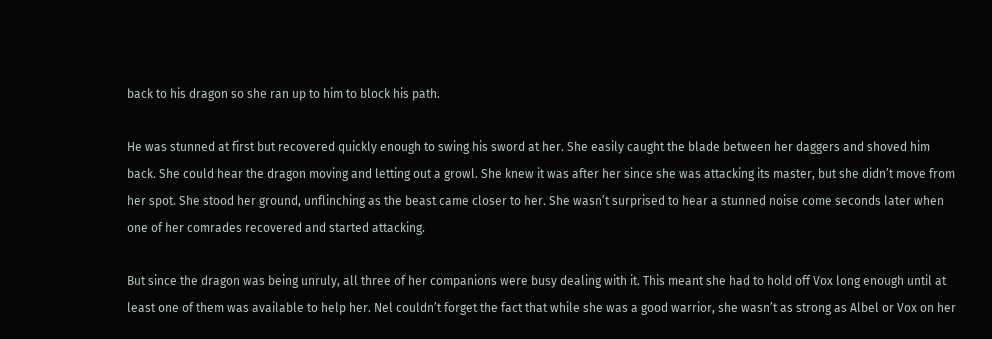back to his dragon so she ran up to him to block his path.

He was stunned at first but recovered quickly enough to swing his sword at her. She easily caught the blade between her daggers and shoved him back. She could hear the dragon moving and letting out a growl. She knew it was after her since she was attacking its master, but she didn’t move from her spot. She stood her ground, unflinching as the beast came closer to her. She wasn’t surprised to hear a stunned noise come seconds later when one of her comrades recovered and started attacking.

But since the dragon was being unruly, all three of her companions were busy dealing with it. This meant she had to hold off Vox long enough until at least one of them was available to help her. Nel couldn’t forget the fact that while she was a good warrior, she wasn’t as strong as Albel or Vox on her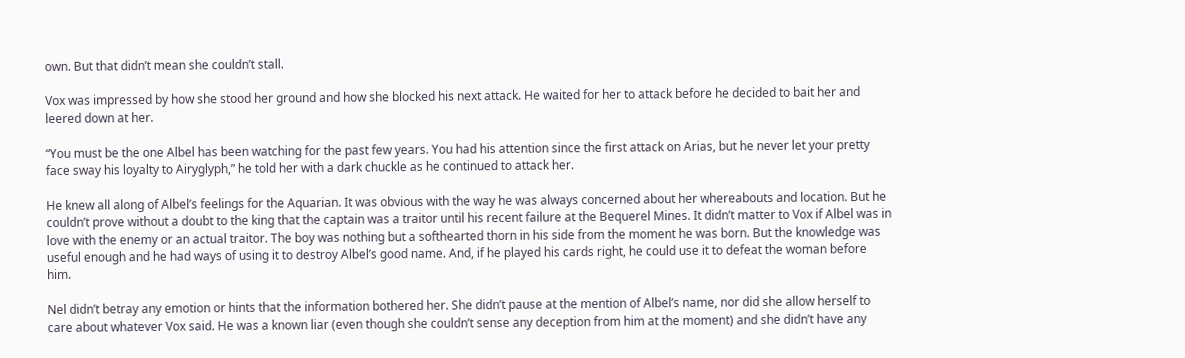own. But that didn’t mean she couldn’t stall.

Vox was impressed by how she stood her ground and how she blocked his next attack. He waited for her to attack before he decided to bait her and leered down at her.

“You must be the one Albel has been watching for the past few years. You had his attention since the first attack on Arias, but he never let your pretty face sway his loyalty to Airyglyph,” he told her with a dark chuckle as he continued to attack her.

He knew all along of Albel’s feelings for the Aquarian. It was obvious with the way he was always concerned about her whereabouts and location. But he couldn’t prove without a doubt to the king that the captain was a traitor until his recent failure at the Bequerel Mines. It didn’t matter to Vox if Albel was in love with the enemy or an actual traitor. The boy was nothing but a softhearted thorn in his side from the moment he was born. But the knowledge was useful enough and he had ways of using it to destroy Albel’s good name. And, if he played his cards right, he could use it to defeat the woman before him.

Nel didn’t betray any emotion or hints that the information bothered her. She didn’t pause at the mention of Albel’s name, nor did she allow herself to care about whatever Vox said. He was a known liar (even though she couldn’t sense any deception from him at the moment) and she didn’t have any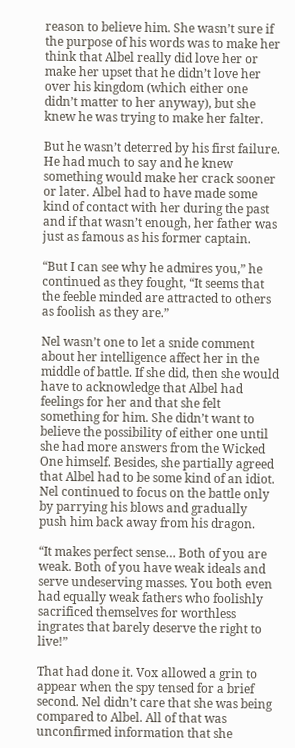reason to believe him. She wasn’t sure if the purpose of his words was to make her think that Albel really did love her or make her upset that he didn’t love her over his kingdom (which either one didn’t matter to her anyway), but she knew he was trying to make her falter.

But he wasn’t deterred by his first failure. He had much to say and he knew something would make her crack sooner or later. Albel had to have made some kind of contact with her during the past and if that wasn’t enough, her father was just as famous as his former captain.

“But I can see why he admires you,” he continued as they fought, “It seems that the feeble minded are attracted to others as foolish as they are.”

Nel wasn’t one to let a snide comment about her intelligence affect her in the middle of battle. If she did, then she would have to acknowledge that Albel had feelings for her and that she felt something for him. She didn’t want to believe the possibility of either one until she had more answers from the Wicked One himself. Besides, she partially agreed that Albel had to be some kind of an idiot. Nel continued to focus on the battle only by parrying his blows and gradually push him back away from his dragon.

“It makes perfect sense… Both of you are weak. Both of you have weak ideals and serve undeserving masses. You both even had equally weak fathers who foolishly sacrificed themselves for worthless ingrates that barely deserve the right to live!”

That had done it. Vox allowed a grin to appear when the spy tensed for a brief second. Nel didn’t care that she was being compared to Albel. All of that was unconfirmed information that she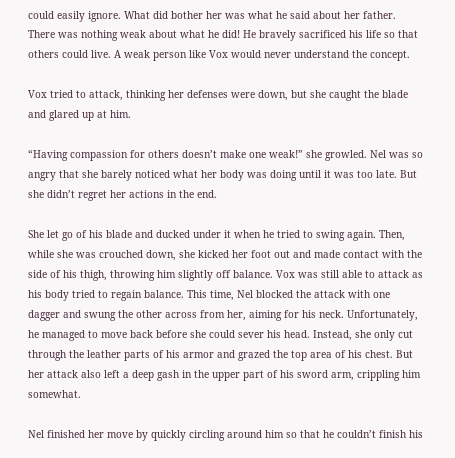could easily ignore. What did bother her was what he said about her father. There was nothing weak about what he did! He bravely sacrificed his life so that others could live. A weak person like Vox would never understand the concept.

Vox tried to attack, thinking her defenses were down, but she caught the blade and glared up at him.

“Having compassion for others doesn’t make one weak!” she growled. Nel was so angry that she barely noticed what her body was doing until it was too late. But she didn’t regret her actions in the end.

She let go of his blade and ducked under it when he tried to swing again. Then, while she was crouched down, she kicked her foot out and made contact with the side of his thigh, throwing him slightly off balance. Vox was still able to attack as his body tried to regain balance. This time, Nel blocked the attack with one dagger and swung the other across from her, aiming for his neck. Unfortunately, he managed to move back before she could sever his head. Instead, she only cut through the leather parts of his armor and grazed the top area of his chest. But her attack also left a deep gash in the upper part of his sword arm, crippling him somewhat.

Nel finished her move by quickly circling around him so that he couldn’t finish his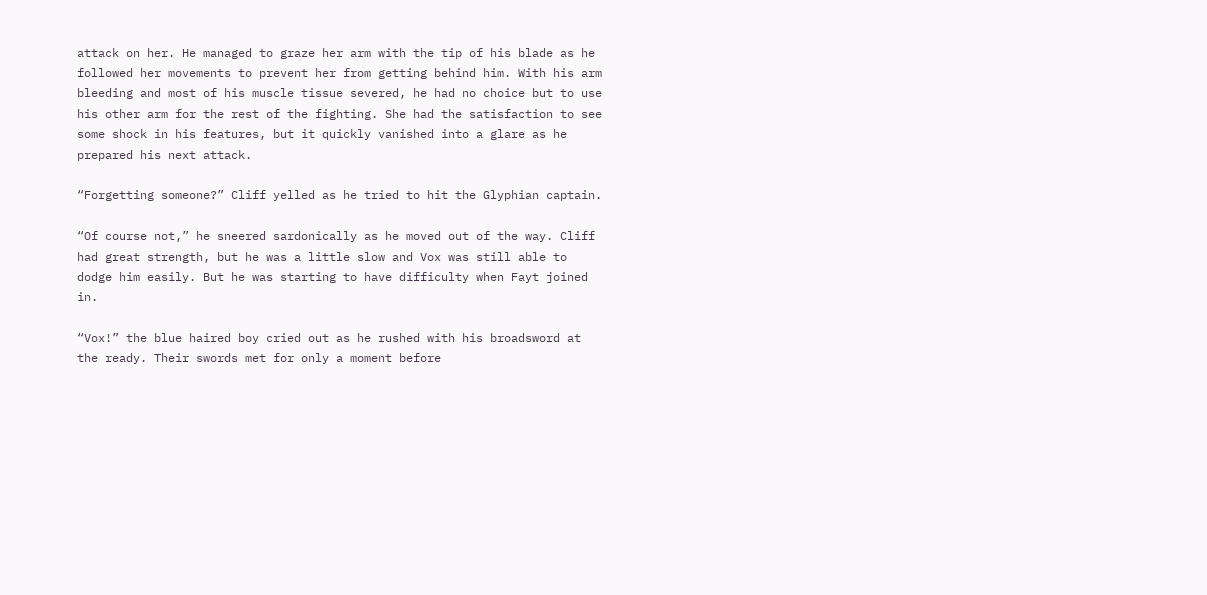attack on her. He managed to graze her arm with the tip of his blade as he followed her movements to prevent her from getting behind him. With his arm bleeding and most of his muscle tissue severed, he had no choice but to use his other arm for the rest of the fighting. She had the satisfaction to see some shock in his features, but it quickly vanished into a glare as he prepared his next attack.

“Forgetting someone?” Cliff yelled as he tried to hit the Glyphian captain.

“Of course not,” he sneered sardonically as he moved out of the way. Cliff had great strength, but he was a little slow and Vox was still able to dodge him easily. But he was starting to have difficulty when Fayt joined in.

“Vox!” the blue haired boy cried out as he rushed with his broadsword at the ready. Their swords met for only a moment before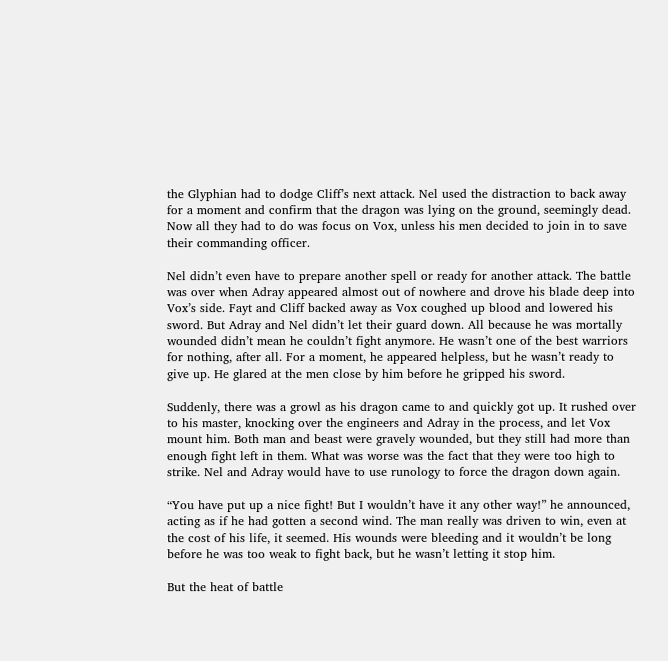the Glyphian had to dodge Cliff’s next attack. Nel used the distraction to back away for a moment and confirm that the dragon was lying on the ground, seemingly dead. Now all they had to do was focus on Vox, unless his men decided to join in to save their commanding officer.

Nel didn’t even have to prepare another spell or ready for another attack. The battle was over when Adray appeared almost out of nowhere and drove his blade deep into Vox’s side. Fayt and Cliff backed away as Vox coughed up blood and lowered his sword. But Adray and Nel didn’t let their guard down. All because he was mortally wounded didn’t mean he couldn’t fight anymore. He wasn’t one of the best warriors for nothing, after all. For a moment, he appeared helpless, but he wasn’t ready to give up. He glared at the men close by him before he gripped his sword.

Suddenly, there was a growl as his dragon came to and quickly got up. It rushed over to his master, knocking over the engineers and Adray in the process, and let Vox mount him. Both man and beast were gravely wounded, but they still had more than enough fight left in them. What was worse was the fact that they were too high to strike. Nel and Adray would have to use runology to force the dragon down again.

“You have put up a nice fight! But I wouldn’t have it any other way!” he announced, acting as if he had gotten a second wind. The man really was driven to win, even at the cost of his life, it seemed. His wounds were bleeding and it wouldn’t be long before he was too weak to fight back, but he wasn’t letting it stop him.

But the heat of battle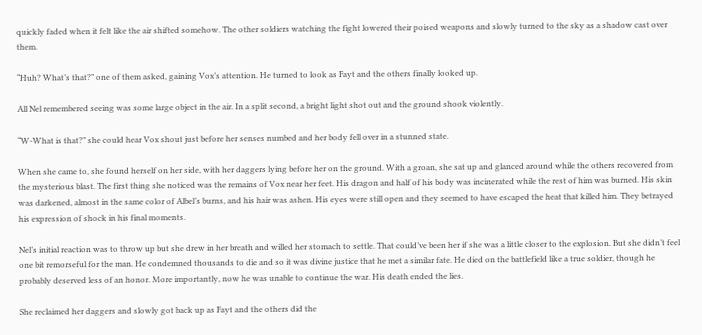quickly faded when it felt like the air shifted somehow. The other soldiers watching the fight lowered their poised weapons and slowly turned to the sky as a shadow cast over them.

“Huh? What’s that?” one of them asked, gaining Vox’s attention. He turned to look as Fayt and the others finally looked up.

All Nel remembered seeing was some large object in the air. In a split second, a bright light shot out and the ground shook violently.

“W-What is that?” she could hear Vox shout just before her senses numbed and her body fell over in a stunned state.

When she came to, she found herself on her side, with her daggers lying before her on the ground. With a groan, she sat up and glanced around while the others recovered from the mysterious blast. The first thing she noticed was the remains of Vox near her feet. His dragon and half of his body was incinerated while the rest of him was burned. His skin was darkened, almost in the same color of Albel’s burns, and his hair was ashen. His eyes were still open and they seemed to have escaped the heat that killed him. They betrayed his expression of shock in his final moments.

Nel’s initial reaction was to throw up but she drew in her breath and willed her stomach to settle. That could’ve been her if she was a little closer to the explosion. But she didn’t feel one bit remorseful for the man. He condemned thousands to die and so it was divine justice that he met a similar fate. He died on the battlefield like a true soldier, though he probably deserved less of an honor. More importantly, now he was unable to continue the war. His death ended the lies.

She reclaimed her daggers and slowly got back up as Fayt and the others did the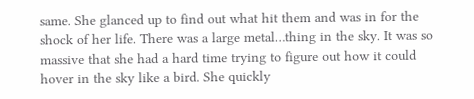same. She glanced up to find out what hit them and was in for the shock of her life. There was a large metal…thing in the sky. It was so massive that she had a hard time trying to figure out how it could hover in the sky like a bird. She quickly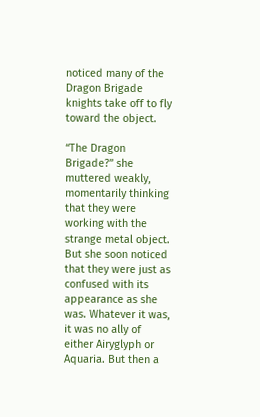noticed many of the Dragon Brigade knights take off to fly toward the object.

“The Dragon Brigade?” she muttered weakly, momentarily thinking that they were working with the strange metal object. But she soon noticed that they were just as confused with its appearance as she was. Whatever it was, it was no ally of either Airyglyph or Aquaria. But then a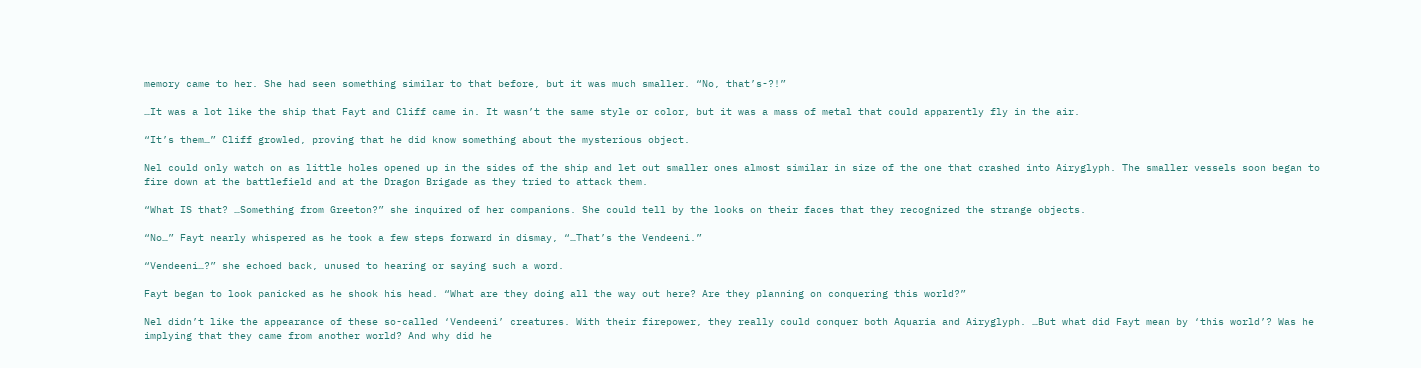memory came to her. She had seen something similar to that before, but it was much smaller. “No, that’s-?!”

…It was a lot like the ship that Fayt and Cliff came in. It wasn’t the same style or color, but it was a mass of metal that could apparently fly in the air.

“It’s them…” Cliff growled, proving that he did know something about the mysterious object.

Nel could only watch on as little holes opened up in the sides of the ship and let out smaller ones almost similar in size of the one that crashed into Airyglyph. The smaller vessels soon began to fire down at the battlefield and at the Dragon Brigade as they tried to attack them.

“What IS that? …Something from Greeton?” she inquired of her companions. She could tell by the looks on their faces that they recognized the strange objects.

“No…” Fayt nearly whispered as he took a few steps forward in dismay, “…That’s the Vendeeni.”

“Vendeeni…?” she echoed back, unused to hearing or saying such a word.

Fayt began to look panicked as he shook his head. “What are they doing all the way out here? Are they planning on conquering this world?”

Nel didn’t like the appearance of these so-called ‘Vendeeni’ creatures. With their firepower, they really could conquer both Aquaria and Airyglyph. …But what did Fayt mean by ‘this world’? Was he implying that they came from another world? And why did he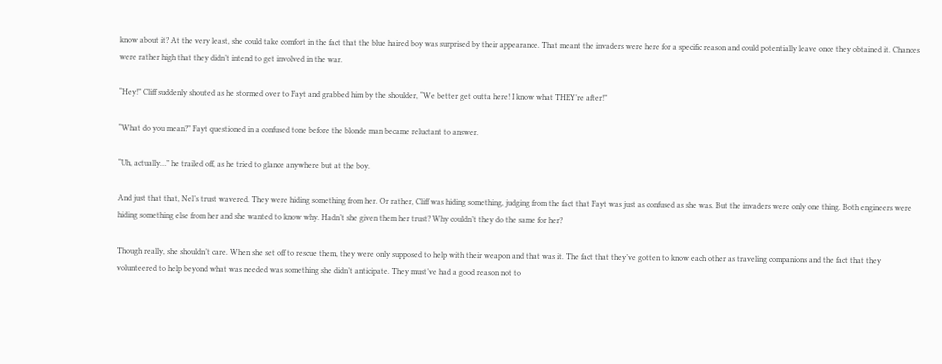know about it? At the very least, she could take comfort in the fact that the blue haired boy was surprised by their appearance. That meant the invaders were here for a specific reason and could potentially leave once they obtained it. Chances were rather high that they didn’t intend to get involved in the war.

“Hey!” Cliff suddenly shouted as he stormed over to Fayt and grabbed him by the shoulder, “We better get outta here! I know what THEY’re after!”

“What do you mean?” Fayt questioned in a confused tone before the blonde man became reluctant to answer.

“Uh, actually…” he trailed off, as he tried to glance anywhere but at the boy.

And just that that, Nel’s trust wavered. They were hiding something from her. Or rather, Cliff was hiding something, judging from the fact that Fayt was just as confused as she was. But the invaders were only one thing. Both engineers were hiding something else from her and she wanted to know why. Hadn’t she given them her trust? Why couldn’t they do the same for her?

Though really, she shouldn’t care. When she set off to rescue them, they were only supposed to help with their weapon and that was it. The fact that they’ve gotten to know each other as traveling companions and the fact that they volunteered to help beyond what was needed was something she didn’t anticipate. They must’ve had a good reason not to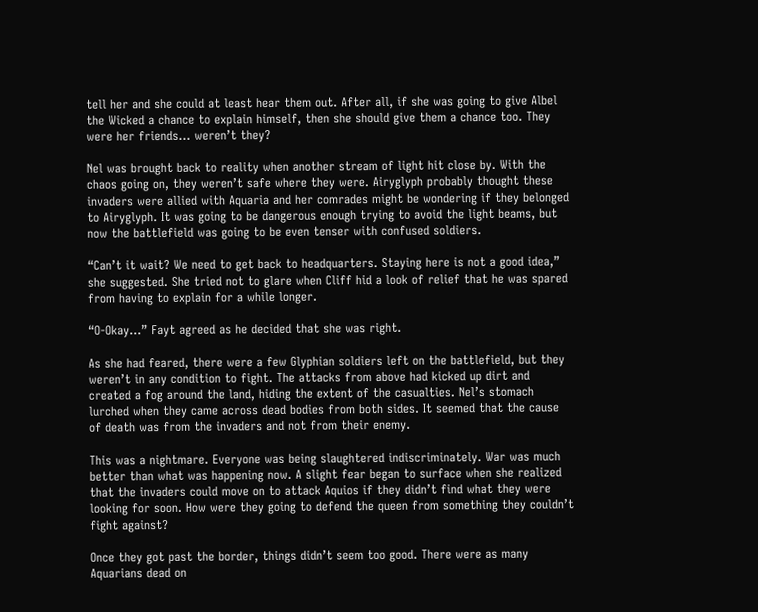tell her and she could at least hear them out. After all, if she was going to give Albel the Wicked a chance to explain himself, then she should give them a chance too. They were her friends… weren’t they?

Nel was brought back to reality when another stream of light hit close by. With the chaos going on, they weren’t safe where they were. Airyglyph probably thought these invaders were allied with Aquaria and her comrades might be wondering if they belonged to Airyglyph. It was going to be dangerous enough trying to avoid the light beams, but now the battlefield was going to be even tenser with confused soldiers.

“Can’t it wait? We need to get back to headquarters. Staying here is not a good idea,” she suggested. She tried not to glare when Cliff hid a look of relief that he was spared from having to explain for a while longer.

“O-Okay…” Fayt agreed as he decided that she was right.

As she had feared, there were a few Glyphian soldiers left on the battlefield, but they weren’t in any condition to fight. The attacks from above had kicked up dirt and created a fog around the land, hiding the extent of the casualties. Nel’s stomach lurched when they came across dead bodies from both sides. It seemed that the cause of death was from the invaders and not from their enemy.

This was a nightmare. Everyone was being slaughtered indiscriminately. War was much better than what was happening now. A slight fear began to surface when she realized that the invaders could move on to attack Aquios if they didn’t find what they were looking for soon. How were they going to defend the queen from something they couldn’t fight against?

Once they got past the border, things didn’t seem too good. There were as many Aquarians dead on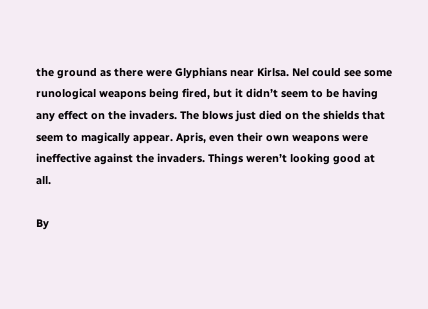the ground as there were Glyphians near Kirlsa. Nel could see some runological weapons being fired, but it didn’t seem to be having any effect on the invaders. The blows just died on the shields that seem to magically appear. Apris, even their own weapons were ineffective against the invaders. Things weren’t looking good at all.

By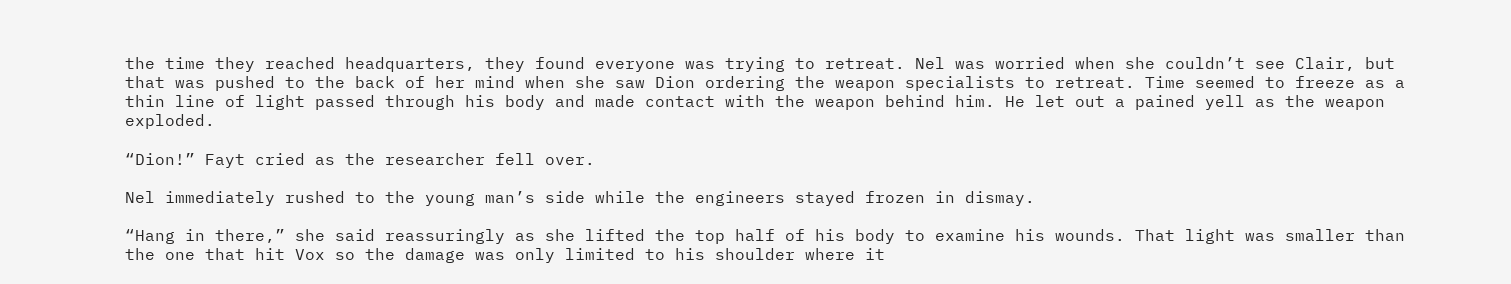the time they reached headquarters, they found everyone was trying to retreat. Nel was worried when she couldn’t see Clair, but that was pushed to the back of her mind when she saw Dion ordering the weapon specialists to retreat. Time seemed to freeze as a thin line of light passed through his body and made contact with the weapon behind him. He let out a pained yell as the weapon exploded.

“Dion!” Fayt cried as the researcher fell over.

Nel immediately rushed to the young man’s side while the engineers stayed frozen in dismay.

“Hang in there,” she said reassuringly as she lifted the top half of his body to examine his wounds. That light was smaller than the one that hit Vox so the damage was only limited to his shoulder where it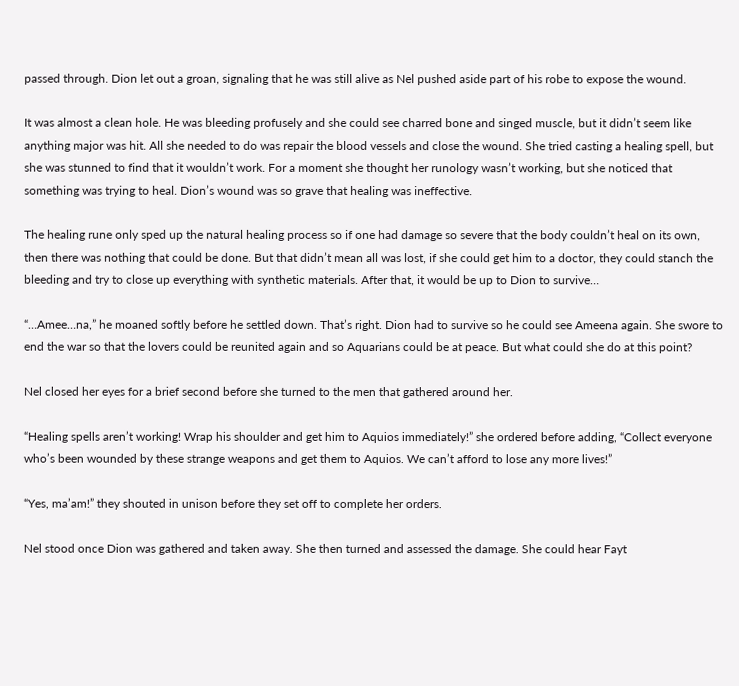passed through. Dion let out a groan, signaling that he was still alive as Nel pushed aside part of his robe to expose the wound.

It was almost a clean hole. He was bleeding profusely and she could see charred bone and singed muscle, but it didn’t seem like anything major was hit. All she needed to do was repair the blood vessels and close the wound. She tried casting a healing spell, but she was stunned to find that it wouldn’t work. For a moment she thought her runology wasn’t working, but she noticed that something was trying to heal. Dion’s wound was so grave that healing was ineffective.

The healing rune only sped up the natural healing process so if one had damage so severe that the body couldn’t heal on its own, then there was nothing that could be done. But that didn’t mean all was lost, if she could get him to a doctor, they could stanch the bleeding and try to close up everything with synthetic materials. After that, it would be up to Dion to survive…

“…Amee…na,” he moaned softly before he settled down. That’s right. Dion had to survive so he could see Ameena again. She swore to end the war so that the lovers could be reunited again and so Aquarians could be at peace. But what could she do at this point?

Nel closed her eyes for a brief second before she turned to the men that gathered around her.

“Healing spells aren’t working! Wrap his shoulder and get him to Aquios immediately!” she ordered before adding, “Collect everyone who’s been wounded by these strange weapons and get them to Aquios. We can’t afford to lose any more lives!”

“Yes, ma’am!” they shouted in unison before they set off to complete her orders.

Nel stood once Dion was gathered and taken away. She then turned and assessed the damage. She could hear Fayt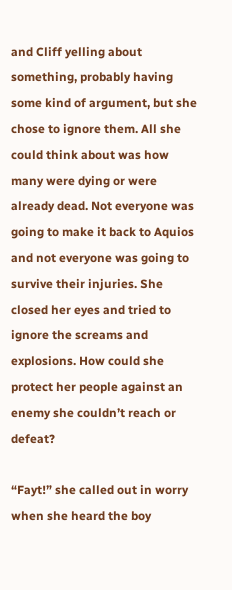and Cliff yelling about something, probably having some kind of argument, but she chose to ignore them. All she could think about was how many were dying or were already dead. Not everyone was going to make it back to Aquios and not everyone was going to survive their injuries. She closed her eyes and tried to ignore the screams and explosions. How could she protect her people against an enemy she couldn’t reach or defeat?

“Fayt!” she called out in worry when she heard the boy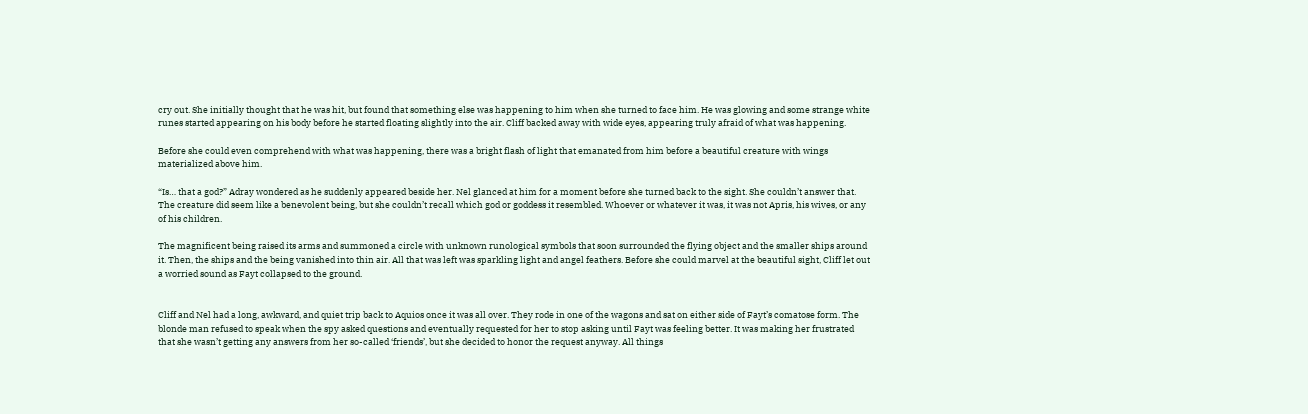cry out. She initially thought that he was hit, but found that something else was happening to him when she turned to face him. He was glowing and some strange white runes started appearing on his body before he started floating slightly into the air. Cliff backed away with wide eyes, appearing truly afraid of what was happening.

Before she could even comprehend with what was happening, there was a bright flash of light that emanated from him before a beautiful creature with wings materialized above him.

“Is… that a god?” Adray wondered as he suddenly appeared beside her. Nel glanced at him for a moment before she turned back to the sight. She couldn’t answer that. The creature did seem like a benevolent being, but she couldn’t recall which god or goddess it resembled. Whoever or whatever it was, it was not Apris, his wives, or any of his children.

The magnificent being raised its arms and summoned a circle with unknown runological symbols that soon surrounded the flying object and the smaller ships around it. Then, the ships and the being vanished into thin air. All that was left was sparkling light and angel feathers. Before she could marvel at the beautiful sight, Cliff let out a worried sound as Fayt collapsed to the ground.


Cliff and Nel had a long, awkward, and quiet trip back to Aquios once it was all over. They rode in one of the wagons and sat on either side of Fayt’s comatose form. The blonde man refused to speak when the spy asked questions and eventually requested for her to stop asking until Fayt was feeling better. It was making her frustrated that she wasn’t getting any answers from her so-called ‘friends’, but she decided to honor the request anyway. All things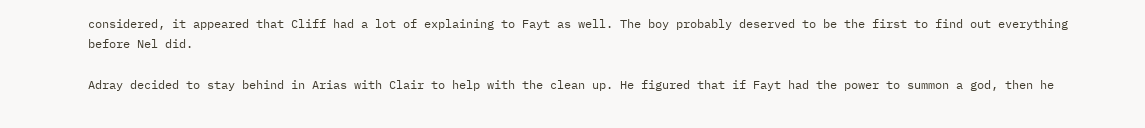considered, it appeared that Cliff had a lot of explaining to Fayt as well. The boy probably deserved to be the first to find out everything before Nel did.

Adray decided to stay behind in Arias with Clair to help with the clean up. He figured that if Fayt had the power to summon a god, then he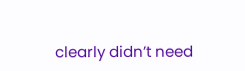clearly didn’t need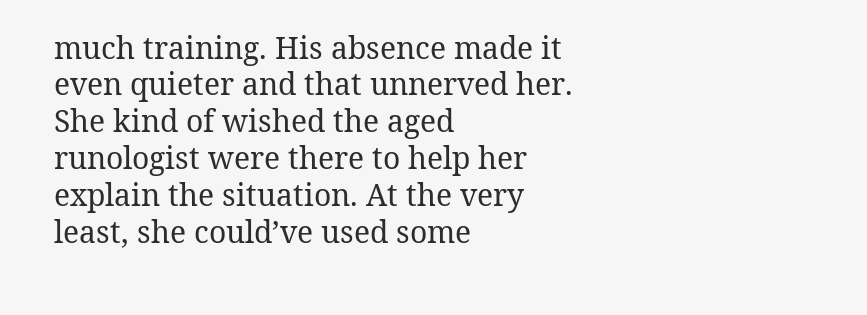much training. His absence made it even quieter and that unnerved her. She kind of wished the aged runologist were there to help her explain the situation. At the very least, she could’ve used some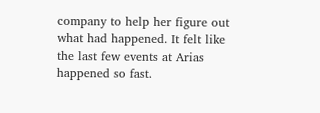company to help her figure out what had happened. It felt like the last few events at Arias happened so fast.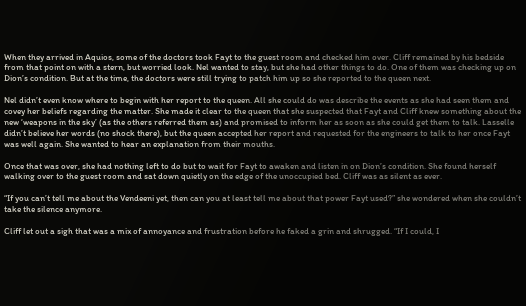When they arrived in Aquios, some of the doctors took Fayt to the guest room and checked him over. Cliff remained by his bedside from that point on with a stern, but worried look. Nel wanted to stay, but she had other things to do. One of them was checking up on Dion’s condition. But at the time, the doctors were still trying to patch him up so she reported to the queen next.

Nel didn’t even know where to begin with her report to the queen. All she could do was describe the events as she had seen them and covey her beliefs regarding the matter. She made it clear to the queen that she suspected that Fayt and Cliff knew something about the new ‘weapons in the sky’ (as the others referred them as) and promised to inform her as soon as she could get them to talk. Lasselle didn’t believe her words (no shock there), but the queen accepted her report and requested for the engineers to talk to her once Fayt was well again. She wanted to hear an explanation from their mouths.

Once that was over, she had nothing left to do but to wait for Fayt to awaken and listen in on Dion’s condition. She found herself walking over to the guest room and sat down quietly on the edge of the unoccupied bed. Cliff was as silent as ever.

“If you can’t tell me about the Vendeeni yet, then can you at least tell me about that power Fayt used?” she wondered when she couldn’t take the silence anymore.

Cliff let out a sigh that was a mix of annoyance and frustration before he faked a grin and shrugged. “If I could, I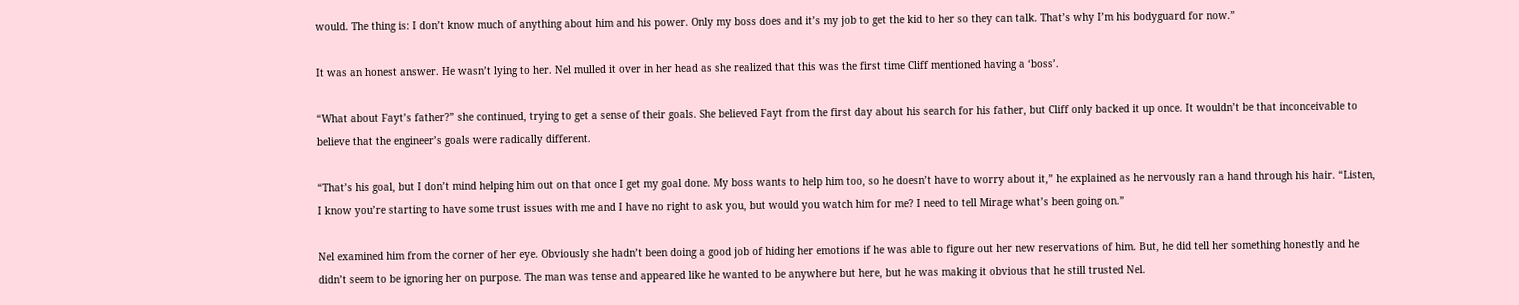would. The thing is: I don’t know much of anything about him and his power. Only my boss does and it’s my job to get the kid to her so they can talk. That’s why I’m his bodyguard for now.”

It was an honest answer. He wasn’t lying to her. Nel mulled it over in her head as she realized that this was the first time Cliff mentioned having a ‘boss’.

“What about Fayt’s father?” she continued, trying to get a sense of their goals. She believed Fayt from the first day about his search for his father, but Cliff only backed it up once. It wouldn’t be that inconceivable to believe that the engineer’s goals were radically different.

“That’s his goal, but I don’t mind helping him out on that once I get my goal done. My boss wants to help him too, so he doesn’t have to worry about it,” he explained as he nervously ran a hand through his hair. “Listen, I know you’re starting to have some trust issues with me and I have no right to ask you, but would you watch him for me? I need to tell Mirage what’s been going on.”

Nel examined him from the corner of her eye. Obviously she hadn’t been doing a good job of hiding her emotions if he was able to figure out her new reservations of him. But, he did tell her something honestly and he didn’t seem to be ignoring her on purpose. The man was tense and appeared like he wanted to be anywhere but here, but he was making it obvious that he still trusted Nel.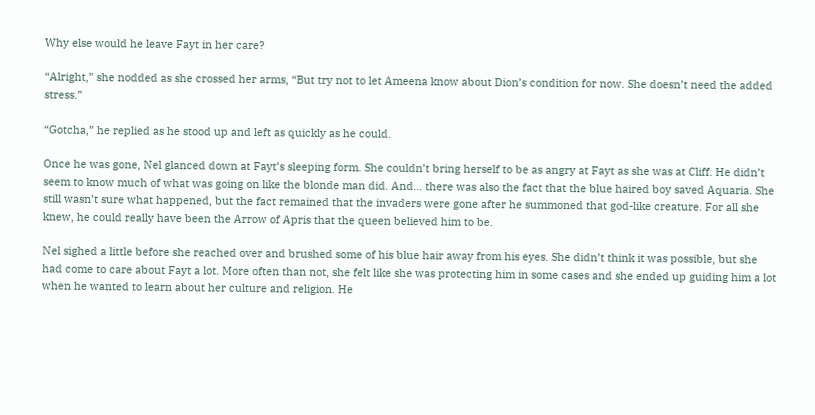Why else would he leave Fayt in her care?

“Alright,” she nodded as she crossed her arms, “But try not to let Ameena know about Dion’s condition for now. She doesn’t need the added stress.”

“Gotcha,” he replied as he stood up and left as quickly as he could.

Once he was gone, Nel glanced down at Fayt’s sleeping form. She couldn’t bring herself to be as angry at Fayt as she was at Cliff. He didn’t seem to know much of what was going on like the blonde man did. And… there was also the fact that the blue haired boy saved Aquaria. She still wasn’t sure what happened, but the fact remained that the invaders were gone after he summoned that god-like creature. For all she knew, he could really have been the Arrow of Apris that the queen believed him to be.

Nel sighed a little before she reached over and brushed some of his blue hair away from his eyes. She didn’t think it was possible, but she had come to care about Fayt a lot. More often than not, she felt like she was protecting him in some cases and she ended up guiding him a lot when he wanted to learn about her culture and religion. He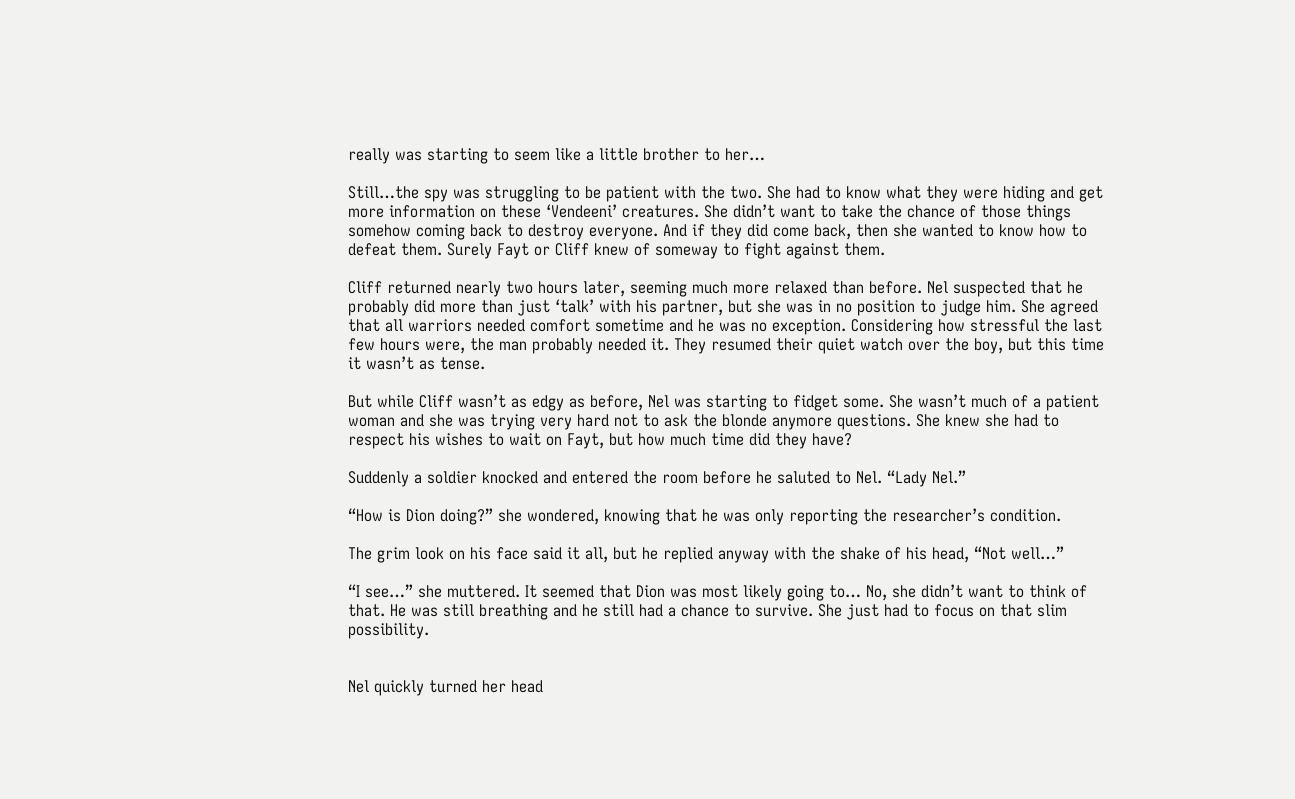really was starting to seem like a little brother to her…

Still…the spy was struggling to be patient with the two. She had to know what they were hiding and get more information on these ‘Vendeeni’ creatures. She didn’t want to take the chance of those things somehow coming back to destroy everyone. And if they did come back, then she wanted to know how to defeat them. Surely Fayt or Cliff knew of someway to fight against them.

Cliff returned nearly two hours later, seeming much more relaxed than before. Nel suspected that he probably did more than just ‘talk’ with his partner, but she was in no position to judge him. She agreed that all warriors needed comfort sometime and he was no exception. Considering how stressful the last few hours were, the man probably needed it. They resumed their quiet watch over the boy, but this time it wasn’t as tense.

But while Cliff wasn’t as edgy as before, Nel was starting to fidget some. She wasn’t much of a patient woman and she was trying very hard not to ask the blonde anymore questions. She knew she had to respect his wishes to wait on Fayt, but how much time did they have?

Suddenly a soldier knocked and entered the room before he saluted to Nel. “Lady Nel.”

“How is Dion doing?” she wondered, knowing that he was only reporting the researcher’s condition.

The grim look on his face said it all, but he replied anyway with the shake of his head, “Not well…”

“I see…” she muttered. It seemed that Dion was most likely going to… No, she didn’t want to think of that. He was still breathing and he still had a chance to survive. She just had to focus on that slim possibility.


Nel quickly turned her head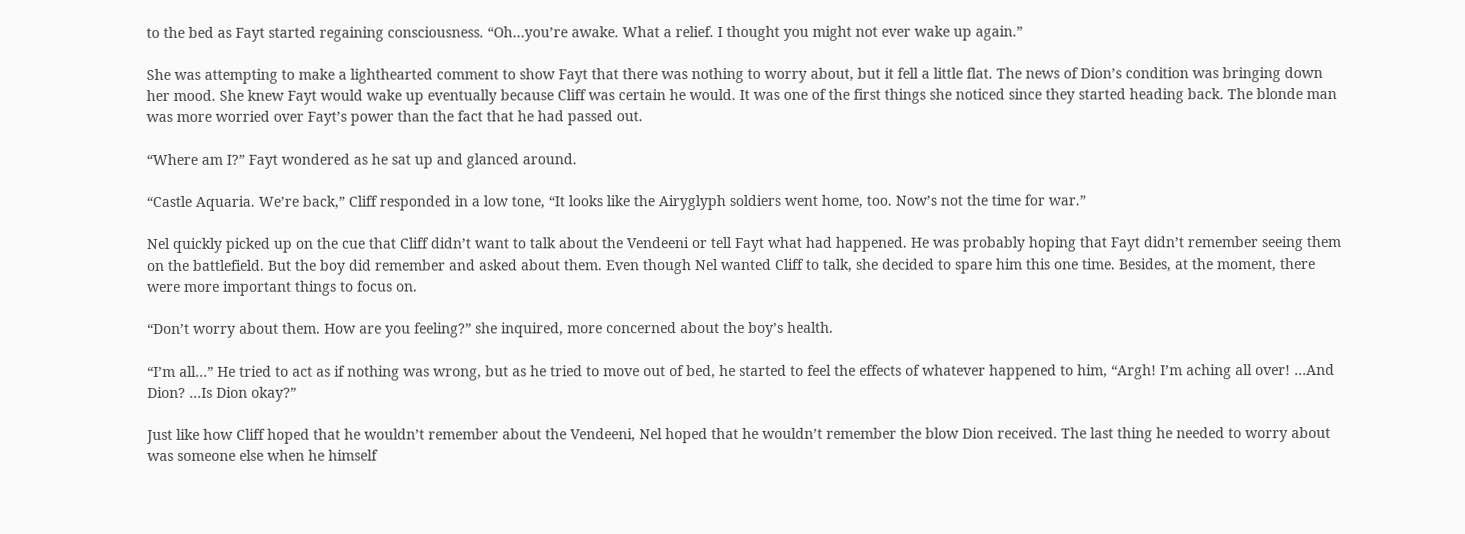to the bed as Fayt started regaining consciousness. “Oh…you’re awake. What a relief. I thought you might not ever wake up again.”

She was attempting to make a lighthearted comment to show Fayt that there was nothing to worry about, but it fell a little flat. The news of Dion’s condition was bringing down her mood. She knew Fayt would wake up eventually because Cliff was certain he would. It was one of the first things she noticed since they started heading back. The blonde man was more worried over Fayt’s power than the fact that he had passed out.

“Where am I?” Fayt wondered as he sat up and glanced around.

“Castle Aquaria. We’re back,” Cliff responded in a low tone, “It looks like the Airyglyph soldiers went home, too. Now’s not the time for war.”

Nel quickly picked up on the cue that Cliff didn’t want to talk about the Vendeeni or tell Fayt what had happened. He was probably hoping that Fayt didn’t remember seeing them on the battlefield. But the boy did remember and asked about them. Even though Nel wanted Cliff to talk, she decided to spare him this one time. Besides, at the moment, there were more important things to focus on.

“Don’t worry about them. How are you feeling?” she inquired, more concerned about the boy’s health.

“I’m all…” He tried to act as if nothing was wrong, but as he tried to move out of bed, he started to feel the effects of whatever happened to him, “Argh! I’m aching all over! …And Dion? …Is Dion okay?”

Just like how Cliff hoped that he wouldn’t remember about the Vendeeni, Nel hoped that he wouldn’t remember the blow Dion received. The last thing he needed to worry about was someone else when he himself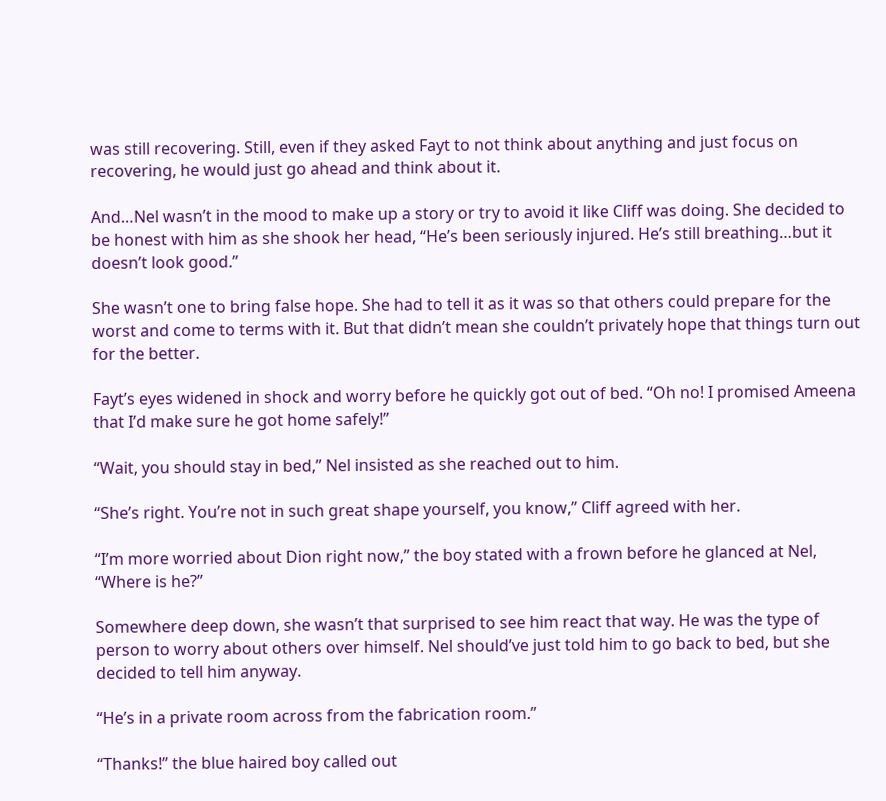was still recovering. Still, even if they asked Fayt to not think about anything and just focus on recovering, he would just go ahead and think about it.

And…Nel wasn’t in the mood to make up a story or try to avoid it like Cliff was doing. She decided to be honest with him as she shook her head, “He’s been seriously injured. He’s still breathing…but it doesn’t look good.”

She wasn’t one to bring false hope. She had to tell it as it was so that others could prepare for the worst and come to terms with it. But that didn’t mean she couldn’t privately hope that things turn out for the better.

Fayt’s eyes widened in shock and worry before he quickly got out of bed. “Oh no! I promised Ameena that I’d make sure he got home safely!”

“Wait, you should stay in bed,” Nel insisted as she reached out to him.

“She’s right. You’re not in such great shape yourself, you know,” Cliff agreed with her.

“I’m more worried about Dion right now,” the boy stated with a frown before he glanced at Nel, “Where is he?”

Somewhere deep down, she wasn’t that surprised to see him react that way. He was the type of person to worry about others over himself. Nel should’ve just told him to go back to bed, but she decided to tell him anyway.

“He’s in a private room across from the fabrication room.”

“Thanks!” the blue haired boy called out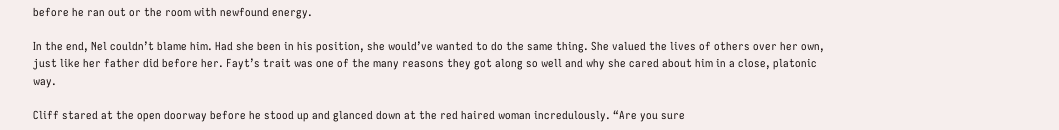before he ran out or the room with newfound energy.

In the end, Nel couldn’t blame him. Had she been in his position, she would’ve wanted to do the same thing. She valued the lives of others over her own, just like her father did before her. Fayt’s trait was one of the many reasons they got along so well and why she cared about him in a close, platonic way.

Cliff stared at the open doorway before he stood up and glanced down at the red haired woman incredulously. “Are you sure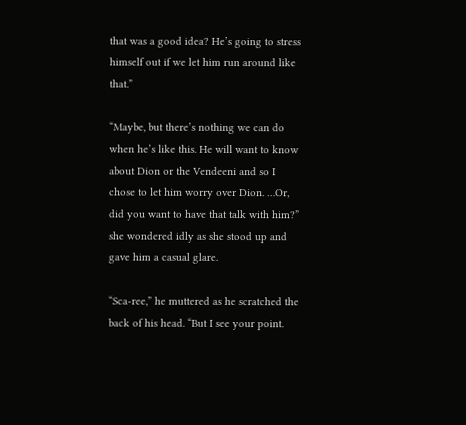that was a good idea? He’s going to stress himself out if we let him run around like that.”

“Maybe, but there’s nothing we can do when he’s like this. He will want to know about Dion or the Vendeeni and so I chose to let him worry over Dion. …Or, did you want to have that talk with him?” she wondered idly as she stood up and gave him a casual glare.

“Sca-ree,” he muttered as he scratched the back of his head. “But I see your point.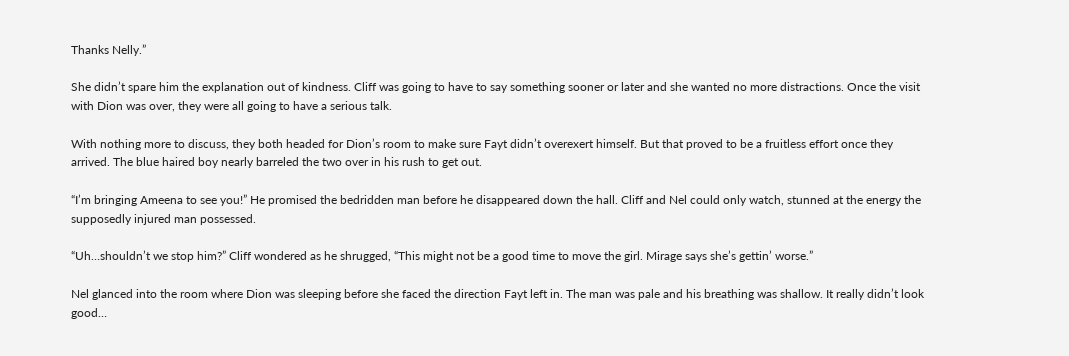Thanks Nelly.”

She didn’t spare him the explanation out of kindness. Cliff was going to have to say something sooner or later and she wanted no more distractions. Once the visit with Dion was over, they were all going to have a serious talk.

With nothing more to discuss, they both headed for Dion’s room to make sure Fayt didn’t overexert himself. But that proved to be a fruitless effort once they arrived. The blue haired boy nearly barreled the two over in his rush to get out.

“I’m bringing Ameena to see you!” He promised the bedridden man before he disappeared down the hall. Cliff and Nel could only watch, stunned at the energy the supposedly injured man possessed.

“Uh…shouldn’t we stop him?” Cliff wondered as he shrugged, “This might not be a good time to move the girl. Mirage says she’s gettin’ worse.”

Nel glanced into the room where Dion was sleeping before she faced the direction Fayt left in. The man was pale and his breathing was shallow. It really didn’t look good…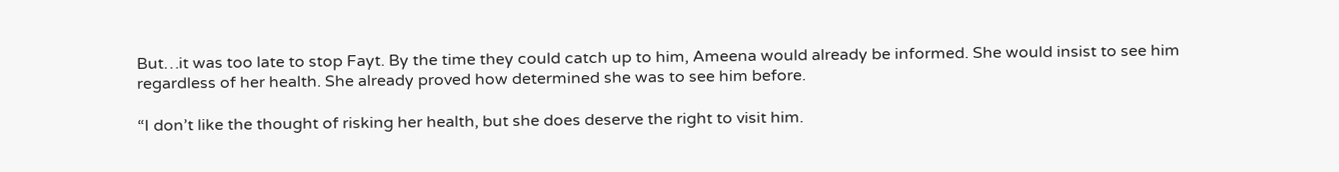But…it was too late to stop Fayt. By the time they could catch up to him, Ameena would already be informed. She would insist to see him regardless of her health. She already proved how determined she was to see him before.

“I don’t like the thought of risking her health, but she does deserve the right to visit him.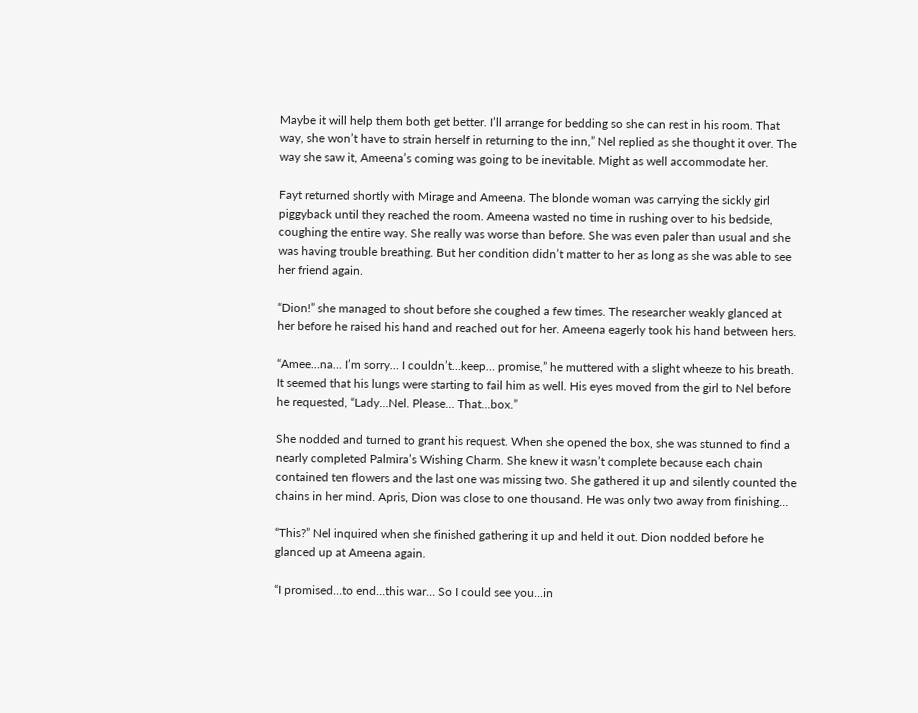Maybe it will help them both get better. I’ll arrange for bedding so she can rest in his room. That way, she won’t have to strain herself in returning to the inn,” Nel replied as she thought it over. The way she saw it, Ameena’s coming was going to be inevitable. Might as well accommodate her.

Fayt returned shortly with Mirage and Ameena. The blonde woman was carrying the sickly girl piggyback until they reached the room. Ameena wasted no time in rushing over to his bedside, coughing the entire way. She really was worse than before. She was even paler than usual and she was having trouble breathing. But her condition didn’t matter to her as long as she was able to see her friend again.

“Dion!” she managed to shout before she coughed a few times. The researcher weakly glanced at her before he raised his hand and reached out for her. Ameena eagerly took his hand between hers.

“Amee…na… I’m sorry… I couldn’t…keep… promise,” he muttered with a slight wheeze to his breath. It seemed that his lungs were starting to fail him as well. His eyes moved from the girl to Nel before he requested, “Lady…Nel. Please… That…box.”

She nodded and turned to grant his request. When she opened the box, she was stunned to find a nearly completed Palmira’s Wishing Charm. She knew it wasn’t complete because each chain contained ten flowers and the last one was missing two. She gathered it up and silently counted the chains in her mind. Apris, Dion was close to one thousand. He was only two away from finishing…

“This?” Nel inquired when she finished gathering it up and held it out. Dion nodded before he glanced up at Ameena again.

“I promised…to end…this war… So I could see you…in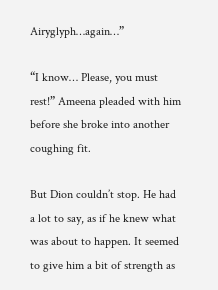Airyglyph…again…”

“I know… Please, you must rest!” Ameena pleaded with him before she broke into another coughing fit.

But Dion couldn’t stop. He had a lot to say, as if he knew what was about to happen. It seemed to give him a bit of strength as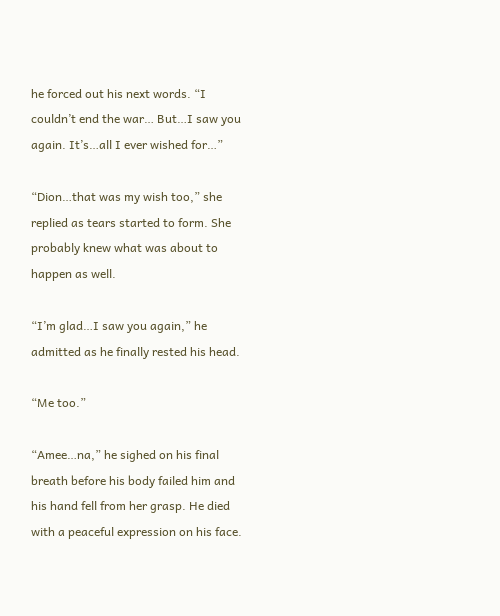he forced out his next words. “I couldn’t end the war… But…I saw you again. It’s…all I ever wished for…”

“Dion…that was my wish too,” she replied as tears started to form. She probably knew what was about to happen as well.

“I’m glad…I saw you again,” he admitted as he finally rested his head.

“Me too.”

“Amee…na,” he sighed on his final breath before his body failed him and his hand fell from her grasp. He died with a peaceful expression on his face.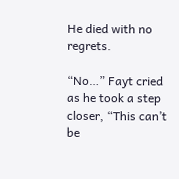He died with no regrets.

“No…” Fayt cried as he took a step closer, “This can’t be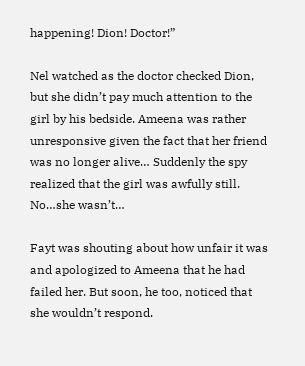happening! Dion! Doctor!”

Nel watched as the doctor checked Dion, but she didn’t pay much attention to the girl by his bedside. Ameena was rather unresponsive given the fact that her friend was no longer alive… Suddenly the spy realized that the girl was awfully still. No…she wasn’t…

Fayt was shouting about how unfair it was and apologized to Ameena that he had failed her. But soon, he too, noticed that she wouldn’t respond.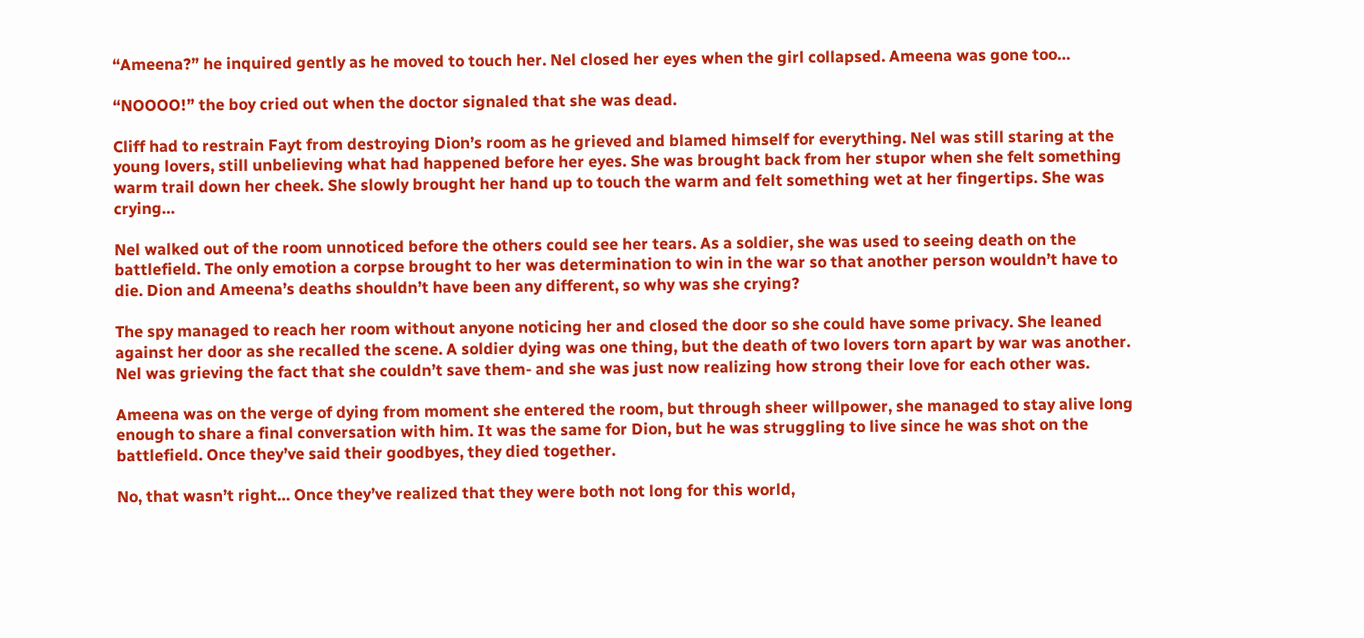“Ameena?” he inquired gently as he moved to touch her. Nel closed her eyes when the girl collapsed. Ameena was gone too…

“NOOOO!” the boy cried out when the doctor signaled that she was dead.

Cliff had to restrain Fayt from destroying Dion’s room as he grieved and blamed himself for everything. Nel was still staring at the young lovers, still unbelieving what had happened before her eyes. She was brought back from her stupor when she felt something warm trail down her cheek. She slowly brought her hand up to touch the warm and felt something wet at her fingertips. She was crying…

Nel walked out of the room unnoticed before the others could see her tears. As a soldier, she was used to seeing death on the battlefield. The only emotion a corpse brought to her was determination to win in the war so that another person wouldn’t have to die. Dion and Ameena’s deaths shouldn’t have been any different, so why was she crying?

The spy managed to reach her room without anyone noticing her and closed the door so she could have some privacy. She leaned against her door as she recalled the scene. A soldier dying was one thing, but the death of two lovers torn apart by war was another. Nel was grieving the fact that she couldn’t save them- and she was just now realizing how strong their love for each other was.

Ameena was on the verge of dying from moment she entered the room, but through sheer willpower, she managed to stay alive long enough to share a final conversation with him. It was the same for Dion, but he was struggling to live since he was shot on the battlefield. Once they’ve said their goodbyes, they died together.

No, that wasn’t right… Once they’ve realized that they were both not long for this world,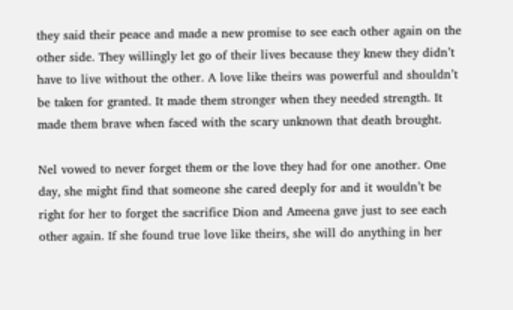they said their peace and made a new promise to see each other again on the other side. They willingly let go of their lives because they knew they didn’t have to live without the other. A love like theirs was powerful and shouldn’t be taken for granted. It made them stronger when they needed strength. It made them brave when faced with the scary unknown that death brought.

Nel vowed to never forget them or the love they had for one another. One day, she might find that someone she cared deeply for and it wouldn’t be right for her to forget the sacrifice Dion and Ameena gave just to see each other again. If she found true love like theirs, she will do anything in her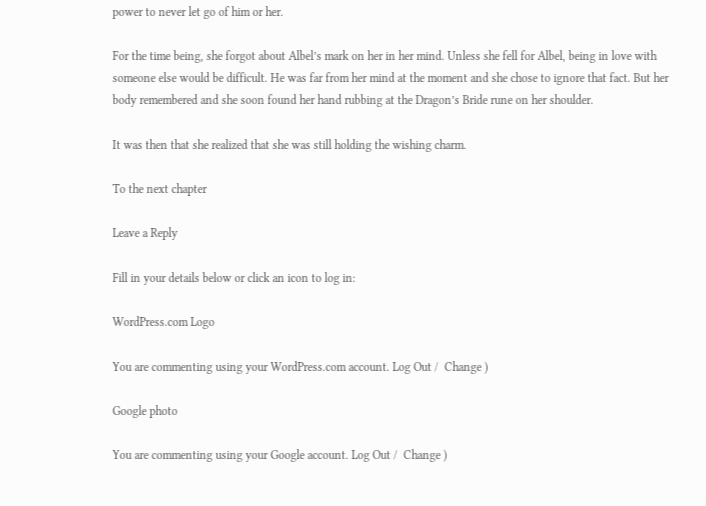power to never let go of him or her.

For the time being, she forgot about Albel’s mark on her in her mind. Unless she fell for Albel, being in love with someone else would be difficult. He was far from her mind at the moment and she chose to ignore that fact. But her body remembered and she soon found her hand rubbing at the Dragon’s Bride rune on her shoulder.

It was then that she realized that she was still holding the wishing charm.

To the next chapter

Leave a Reply

Fill in your details below or click an icon to log in:

WordPress.com Logo

You are commenting using your WordPress.com account. Log Out /  Change )

Google photo

You are commenting using your Google account. Log Out /  Change )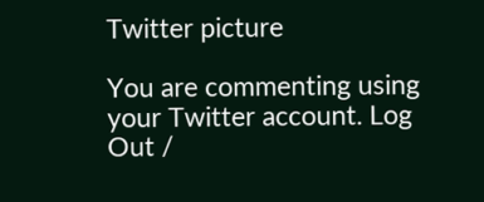Twitter picture

You are commenting using your Twitter account. Log Out /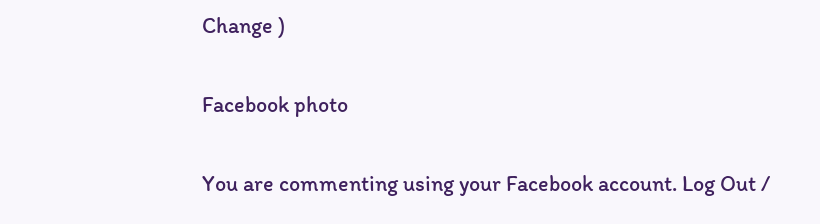Change )

Facebook photo

You are commenting using your Facebook account. Log Out /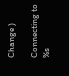Change )

Connecting to %s